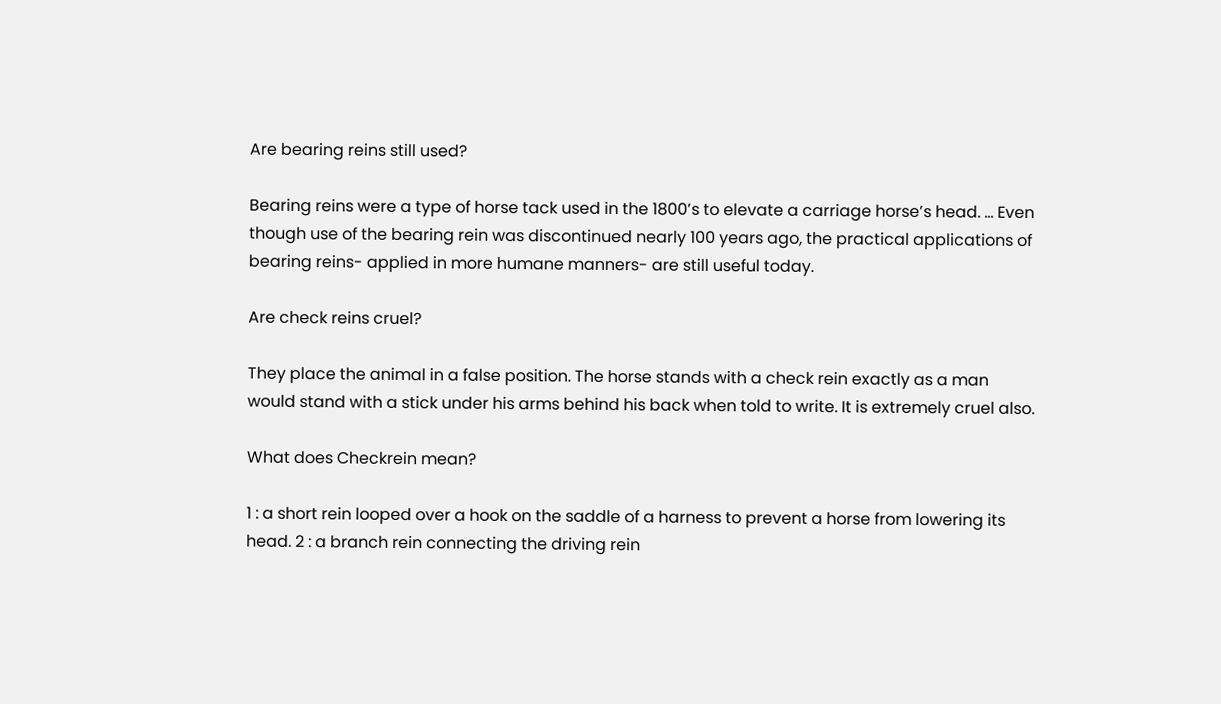Are bearing reins still used?

Bearing reins were a type of horse tack used in the 1800’s to elevate a carriage horse’s head. … Even though use of the bearing rein was discontinued nearly 100 years ago, the practical applications of bearing reins- applied in more humane manners- are still useful today.

Are check reins cruel?

They place the animal in a false position. The horse stands with a check rein exactly as a man would stand with a stick under his arms behind his back when told to write. It is extremely cruel also.

What does Checkrein mean?

1 : a short rein looped over a hook on the saddle of a harness to prevent a horse from lowering its head. 2 : a branch rein connecting the driving rein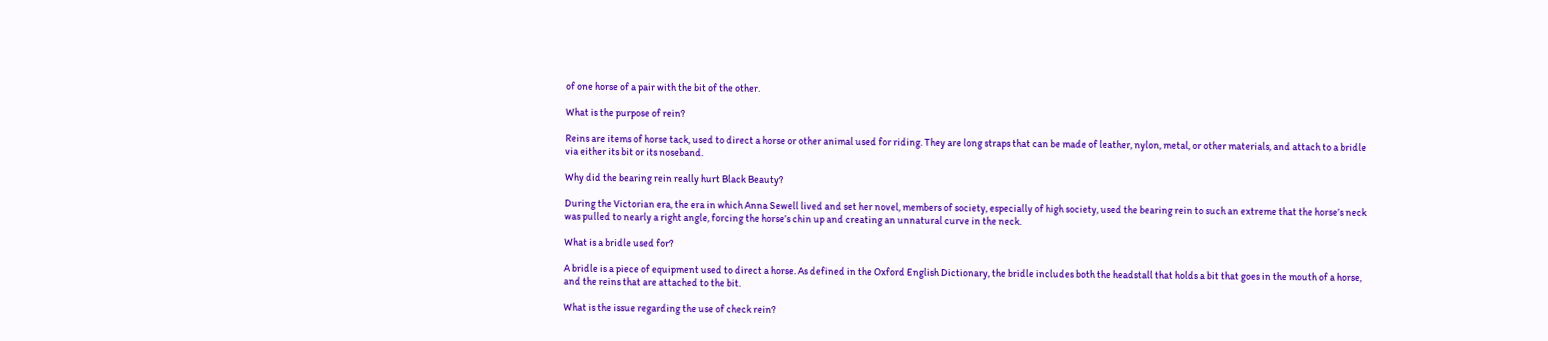of one horse of a pair with the bit of the other.

What is the purpose of rein?

Reins are items of horse tack, used to direct a horse or other animal used for riding. They are long straps that can be made of leather, nylon, metal, or other materials, and attach to a bridle via either its bit or its noseband.

Why did the bearing rein really hurt Black Beauty?

During the Victorian era, the era in which Anna Sewell lived and set her novel, members of society, especially of high society, used the bearing rein to such an extreme that the horse’s neck was pulled to nearly a right angle, forcing the horse’s chin up and creating an unnatural curve in the neck.

What is a bridle used for?

A bridle is a piece of equipment used to direct a horse. As defined in the Oxford English Dictionary, the bridle includes both the headstall that holds a bit that goes in the mouth of a horse, and the reins that are attached to the bit.

What is the issue regarding the use of check rein?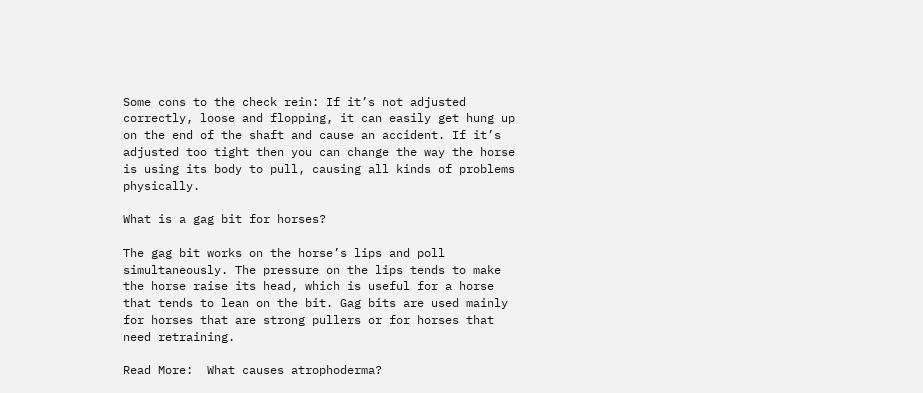Some cons to the check rein: If it’s not adjusted correctly, loose and flopping, it can easily get hung up on the end of the shaft and cause an accident. If it’s adjusted too tight then you can change the way the horse is using its body to pull, causing all kinds of problems physically.

What is a gag bit for horses?

The gag bit works on the horse’s lips and poll simultaneously. The pressure on the lips tends to make the horse raise its head, which is useful for a horse that tends to lean on the bit. Gag bits are used mainly for horses that are strong pullers or for horses that need retraining.

Read More:  What causes atrophoderma?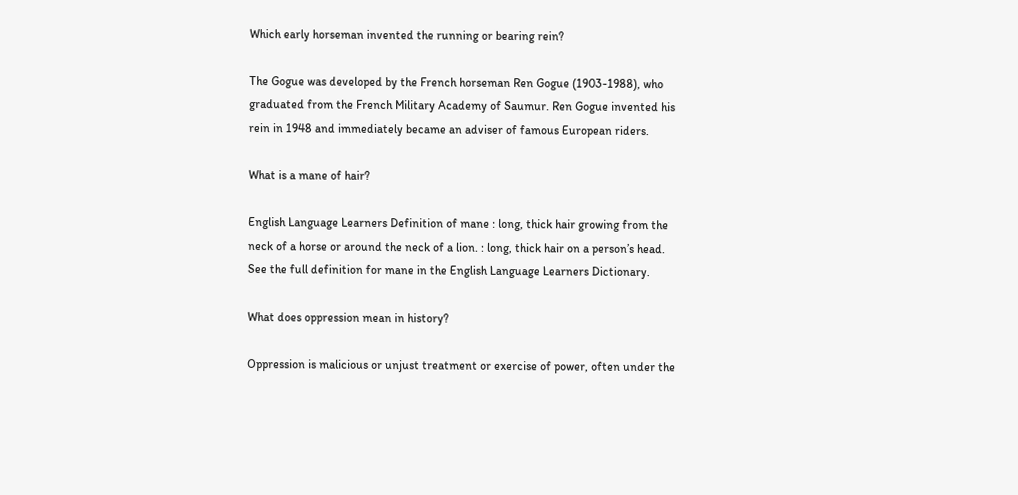Which early horseman invented the running or bearing rein?

The Gogue was developed by the French horseman Ren Gogue (1903-1988), who graduated from the French Military Academy of Saumur. Ren Gogue invented his rein in 1948 and immediately became an adviser of famous European riders.

What is a mane of hair?

English Language Learners Definition of mane : long, thick hair growing from the neck of a horse or around the neck of a lion. : long, thick hair on a person’s head. See the full definition for mane in the English Language Learners Dictionary.

What does oppression mean in history?

Oppression is malicious or unjust treatment or exercise of power, often under the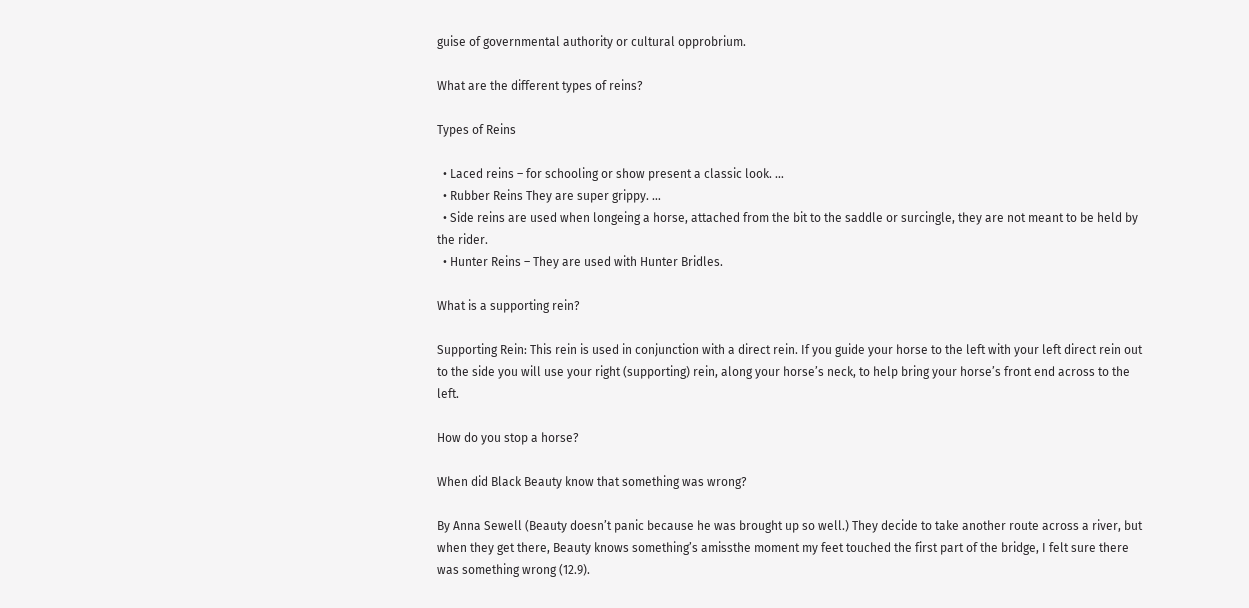guise of governmental authority or cultural opprobrium.

What are the different types of reins?

Types of Reins

  • Laced reins – for schooling or show present a classic look. …
  • Rubber Reins They are super grippy. …
  • Side reins are used when longeing a horse, attached from the bit to the saddle or surcingle, they are not meant to be held by the rider.
  • Hunter Reins – They are used with Hunter Bridles.

What is a supporting rein?

Supporting Rein: This rein is used in conjunction with a direct rein. If you guide your horse to the left with your left direct rein out to the side you will use your right (supporting) rein, along your horse’s neck, to help bring your horse’s front end across to the left.

How do you stop a horse?

When did Black Beauty know that something was wrong?

By Anna Sewell (Beauty doesn’t panic because he was brought up so well.) They decide to take another route across a river, but when they get there, Beauty knows something’s amissthe moment my feet touched the first part of the bridge, I felt sure there was something wrong (12.9).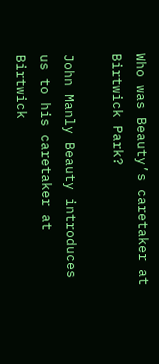Who was Beauty’s caretaker at Birtwick Park?

John Manly Beauty introduces us to his caretaker at Birtwick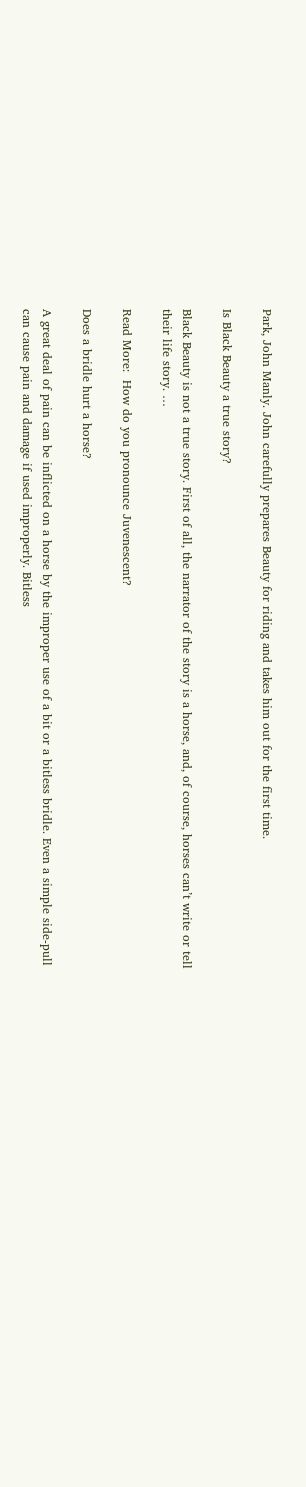Park, John Manly. John carefully prepares Beauty for riding and takes him out for the first time.

Is Black Beauty a true story?

Black Beauty is not a true story. First of all, the narrator of the story is a horse, and, of course, horses can’t write or tell their life story. …

Read More:  How do you pronounce Juvenescent?

Does a bridle hurt a horse?

A great deal of pain can be inflicted on a horse by the improper use of a bit or a bitless bridle. Even a simple side-pull can cause pain and damage if used improperly. Bitless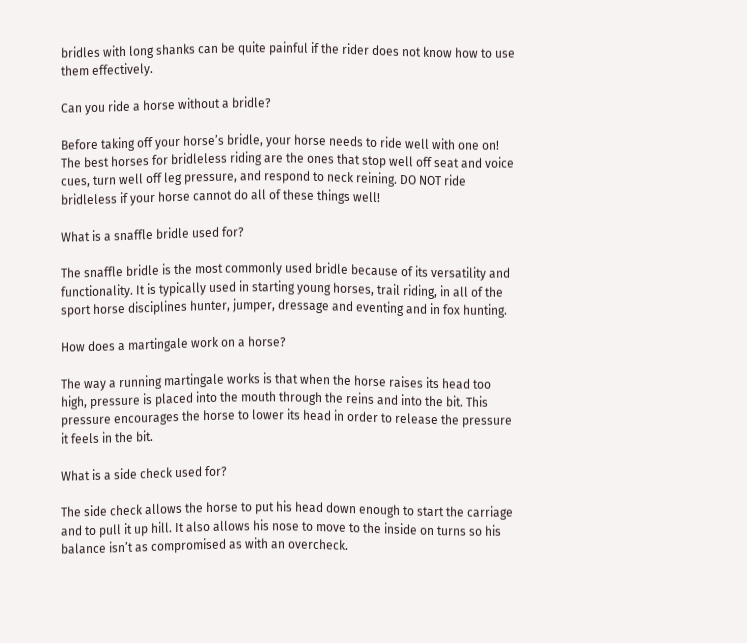bridles with long shanks can be quite painful if the rider does not know how to use them effectively.

Can you ride a horse without a bridle?

Before taking off your horse’s bridle, your horse needs to ride well with one on! The best horses for bridleless riding are the ones that stop well off seat and voice cues, turn well off leg pressure, and respond to neck reining. DO NOT ride bridleless if your horse cannot do all of these things well!

What is a snaffle bridle used for?

The snaffle bridle is the most commonly used bridle because of its versatility and functionality. It is typically used in starting young horses, trail riding, in all of the sport horse disciplines hunter, jumper, dressage and eventing and in fox hunting.

How does a martingale work on a horse?

The way a running martingale works is that when the horse raises its head too high, pressure is placed into the mouth through the reins and into the bit. This pressure encourages the horse to lower its head in order to release the pressure it feels in the bit.

What is a side check used for?

The side check allows the horse to put his head down enough to start the carriage and to pull it up hill. It also allows his nose to move to the inside on turns so his balance isn’t as compromised as with an overcheck.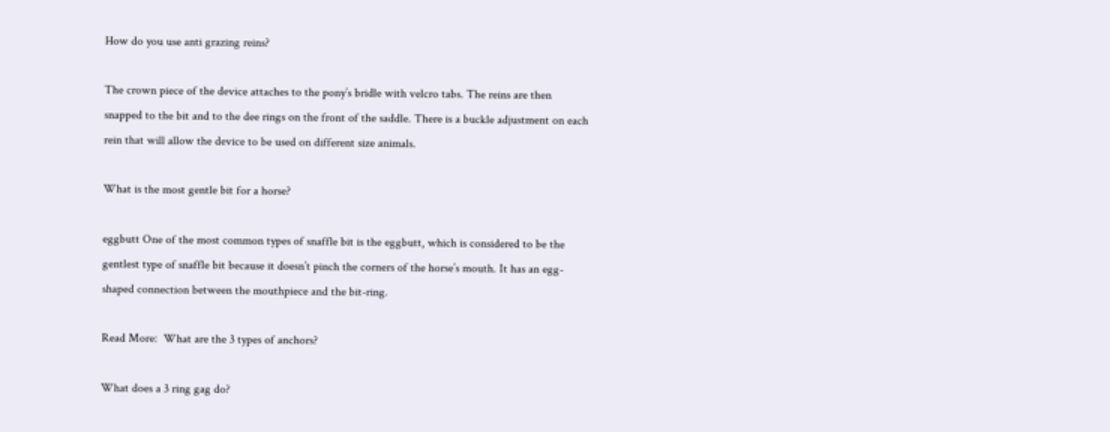How do you use anti grazing reins?

The crown piece of the device attaches to the pony’s bridle with velcro tabs. The reins are then snapped to the bit and to the dee rings on the front of the saddle. There is a buckle adjustment on each rein that will allow the device to be used on different size animals.

What is the most gentle bit for a horse?

eggbutt One of the most common types of snaffle bit is the eggbutt, which is considered to be the gentlest type of snaffle bit because it doesn’t pinch the corners of the horse’s mouth. It has an egg-shaped connection between the mouthpiece and the bit-ring.

Read More:  What are the 3 types of anchors?

What does a 3 ring gag do?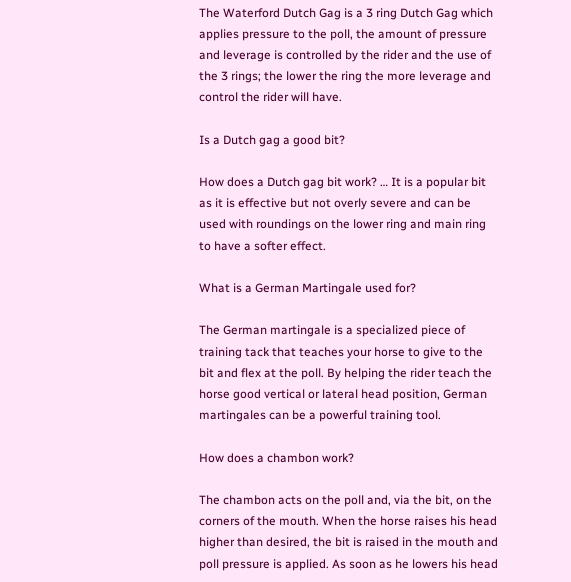The Waterford Dutch Gag is a 3 ring Dutch Gag which applies pressure to the poll, the amount of pressure and leverage is controlled by the rider and the use of the 3 rings; the lower the ring the more leverage and control the rider will have.

Is a Dutch gag a good bit?

How does a Dutch gag bit work? … It is a popular bit as it is effective but not overly severe and can be used with roundings on the lower ring and main ring to have a softer effect.

What is a German Martingale used for?

The German martingale is a specialized piece of training tack that teaches your horse to give to the bit and flex at the poll. By helping the rider teach the horse good vertical or lateral head position, German martingales can be a powerful training tool.

How does a chambon work?

The chambon acts on the poll and, via the bit, on the corners of the mouth. When the horse raises his head higher than desired, the bit is raised in the mouth and poll pressure is applied. As soon as he lowers his head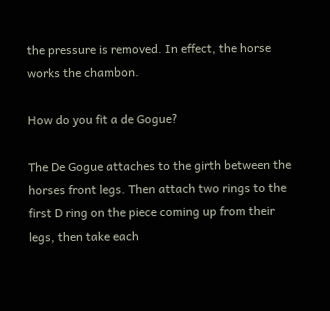the pressure is removed. In effect, the horse works the chambon.

How do you fit a de Gogue?

The De Gogue attaches to the girth between the horses front legs. Then attach two rings to the first D ring on the piece coming up from their legs, then take each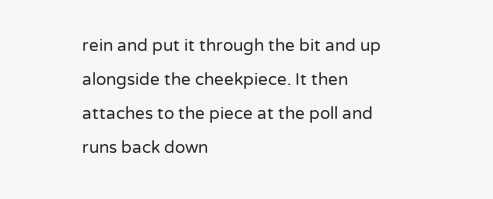rein and put it through the bit and up alongside the cheekpiece. It then attaches to the piece at the poll and runs back down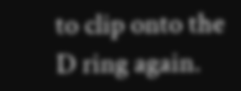to clip onto the D ring again.